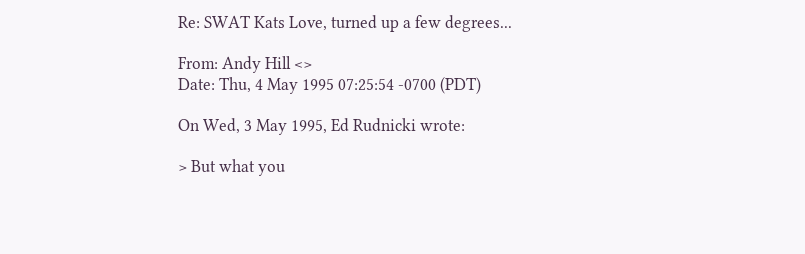Re: SWAT Kats Love, turned up a few degrees...

From: Andy Hill <>
Date: Thu, 4 May 1995 07:25:54 -0700 (PDT)

On Wed, 3 May 1995, Ed Rudnicki wrote:

> But what you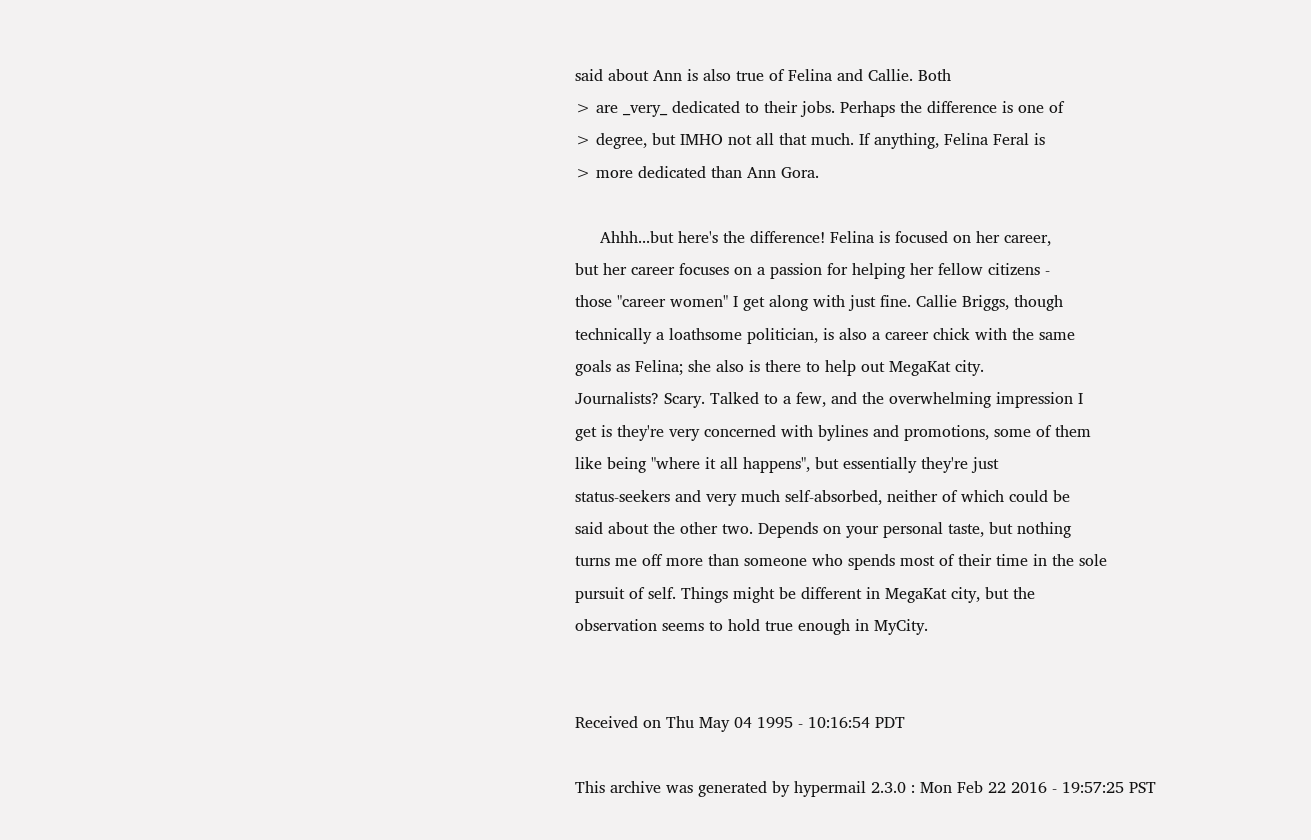said about Ann is also true of Felina and Callie. Both
> are _very_ dedicated to their jobs. Perhaps the difference is one of
> degree, but IMHO not all that much. If anything, Felina Feral is
> more dedicated than Ann Gora.

     Ahhh...but here's the difference! Felina is focused on her career,
but her career focuses on a passion for helping her fellow citizens -
those "career women" I get along with just fine. Callie Briggs, though
technically a loathsome politician, is also a career chick with the same
goals as Felina; she also is there to help out MegaKat city.
Journalists? Scary. Talked to a few, and the overwhelming impression I
get is they're very concerned with bylines and promotions, some of them
like being "where it all happens", but essentially they're just
status-seekers and very much self-absorbed, neither of which could be
said about the other two. Depends on your personal taste, but nothing
turns me off more than someone who spends most of their time in the sole
pursuit of self. Things might be different in MegaKat city, but the
observation seems to hold true enough in MyCity.


Received on Thu May 04 1995 - 10:16:54 PDT

This archive was generated by hypermail 2.3.0 : Mon Feb 22 2016 - 19:57:25 PST